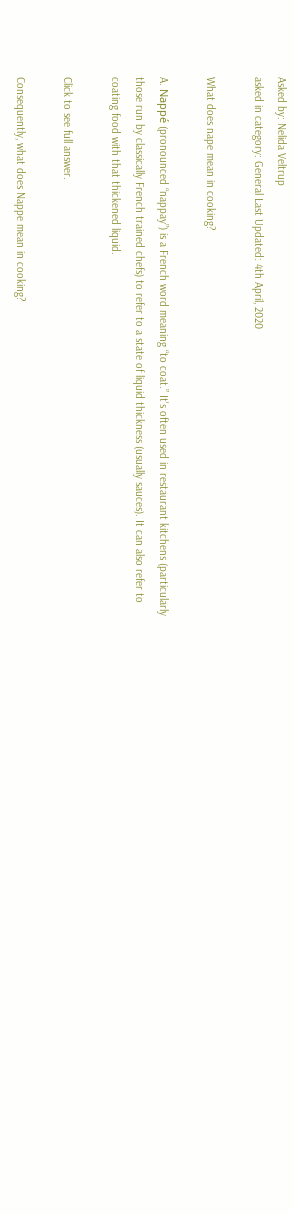Asked by: Nelida Veltrup
asked in category: General Last Updated: 4th April, 2020

What does nape mean in cooking?

A. Nappé (pronounced “nappay”) is a French word meaning “to coat.” It's often used in restaurant kitchens (particularly those run by classically French trained chefs) to refer to a state of liquid thickness (usually sauces). It can also refer to coating food with that thickened liquid.

Click to see full answer.

Consequently, what does Nappe mean in cooking?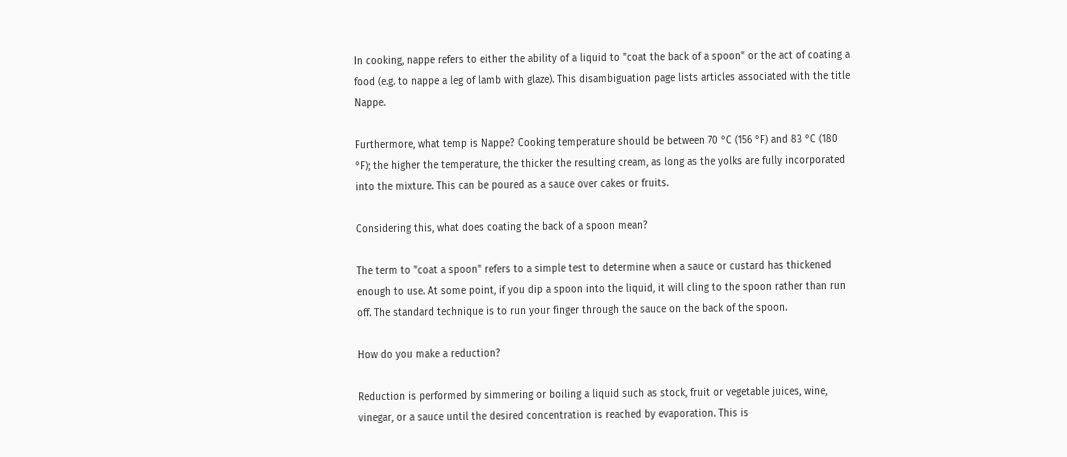In cooking, nappe refers to either the ability of a liquid to "coat the back of a spoon" or the act of coating a food (e.g. to nappe a leg of lamb with glaze). This disambiguation page lists articles associated with the title Nappe.

Furthermore, what temp is Nappe? Cooking temperature should be between 70 °C (156 °F) and 83 °C (180 °F); the higher the temperature, the thicker the resulting cream, as long as the yolks are fully incorporated into the mixture. This can be poured as a sauce over cakes or fruits.

Considering this, what does coating the back of a spoon mean?

The term to "coat a spoon" refers to a simple test to determine when a sauce or custard has thickened enough to use. At some point, if you dip a spoon into the liquid, it will cling to the spoon rather than run off. The standard technique is to run your finger through the sauce on the back of the spoon.

How do you make a reduction?

Reduction is performed by simmering or boiling a liquid such as stock, fruit or vegetable juices, wine, vinegar, or a sauce until the desired concentration is reached by evaporation. This is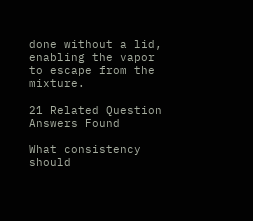done without a lid, enabling the vapor to escape from the mixture.

21 Related Question Answers Found

What consistency should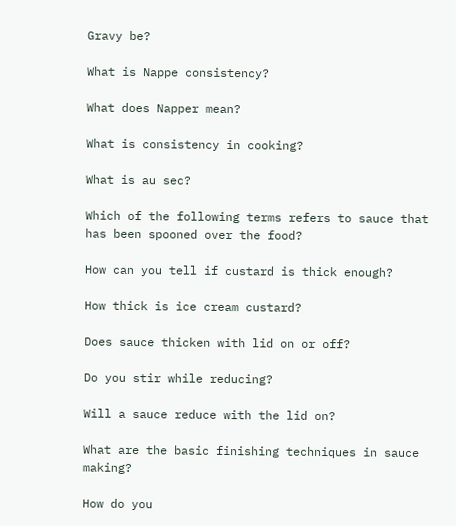Gravy be?

What is Nappe consistency?

What does Napper mean?

What is consistency in cooking?

What is au sec?

Which of the following terms refers to sauce that has been spooned over the food?

How can you tell if custard is thick enough?

How thick is ice cream custard?

Does sauce thicken with lid on or off?

Do you stir while reducing?

Will a sauce reduce with the lid on?

What are the basic finishing techniques in sauce making?

How do you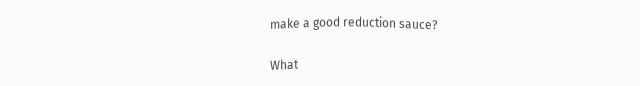make a good reduction sauce?

What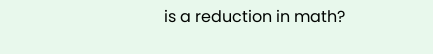is a reduction in math?